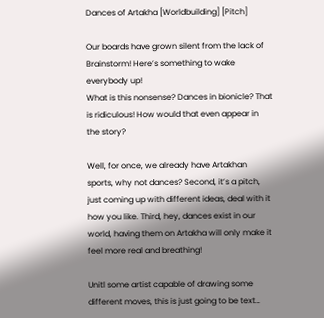Dances of Artakha [Worldbuilding] [Pitch]

Our boards have grown silent from the lack of Brainstorm! Here’s something to wake everybody up!
What is this nonsense? Dances in bionicle? That is ridiculous! How would that even appear in the story?

Well, for once, we already have Artakhan sports, why not dances? Second, it’s a pitch, just coming up with different ideas, deal with it how you like. Third, hey, dances exist in our world, having them on Artakha will only make it feel more real and breathing!

Unitl some artist capable of drawing some different moves, this is just going to be text…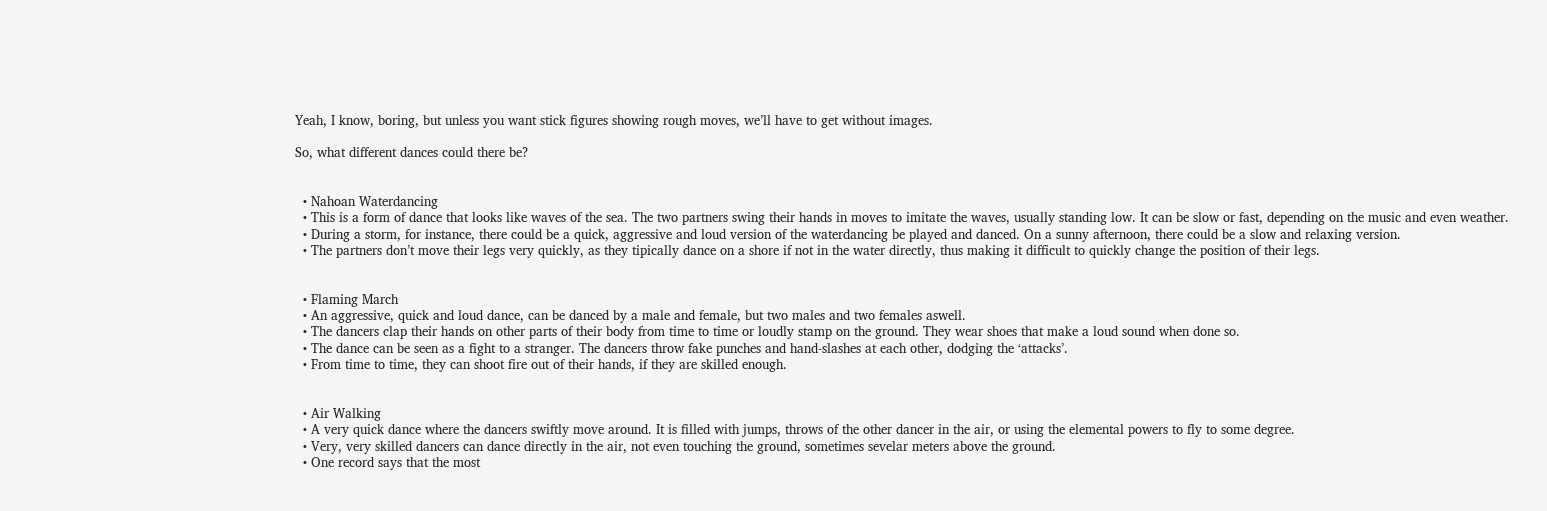Yeah, I know, boring, but unless you want stick figures showing rough moves, we’ll have to get without images.

So, what different dances could there be?


  • Nahoan Waterdancing
  • This is a form of dance that looks like waves of the sea. The two partners swing their hands in moves to imitate the waves, usually standing low. It can be slow or fast, depending on the music and even weather.
  • During a storm, for instance, there could be a quick, aggressive and loud version of the waterdancing be played and danced. On a sunny afternoon, there could be a slow and relaxing version.
  • The partners don’t move their legs very quickly, as they tipically dance on a shore if not in the water directly, thus making it difficult to quickly change the position of their legs.


  • Flaming March
  • An aggressive, quick and loud dance, can be danced by a male and female, but two males and two females aswell.
  • The dancers clap their hands on other parts of their body from time to time or loudly stamp on the ground. They wear shoes that make a loud sound when done so.
  • The dance can be seen as a fight to a stranger. The dancers throw fake punches and hand-slashes at each other, dodging the ‘attacks’.
  • From time to time, they can shoot fire out of their hands, if they are skilled enough.


  • Air Walking
  • A very quick dance where the dancers swiftly move around. It is filled with jumps, throws of the other dancer in the air, or using the elemental powers to fly to some degree.
  • Very, very skilled dancers can dance directly in the air, not even touching the ground, sometimes sevelar meters above the ground.
  • One record says that the most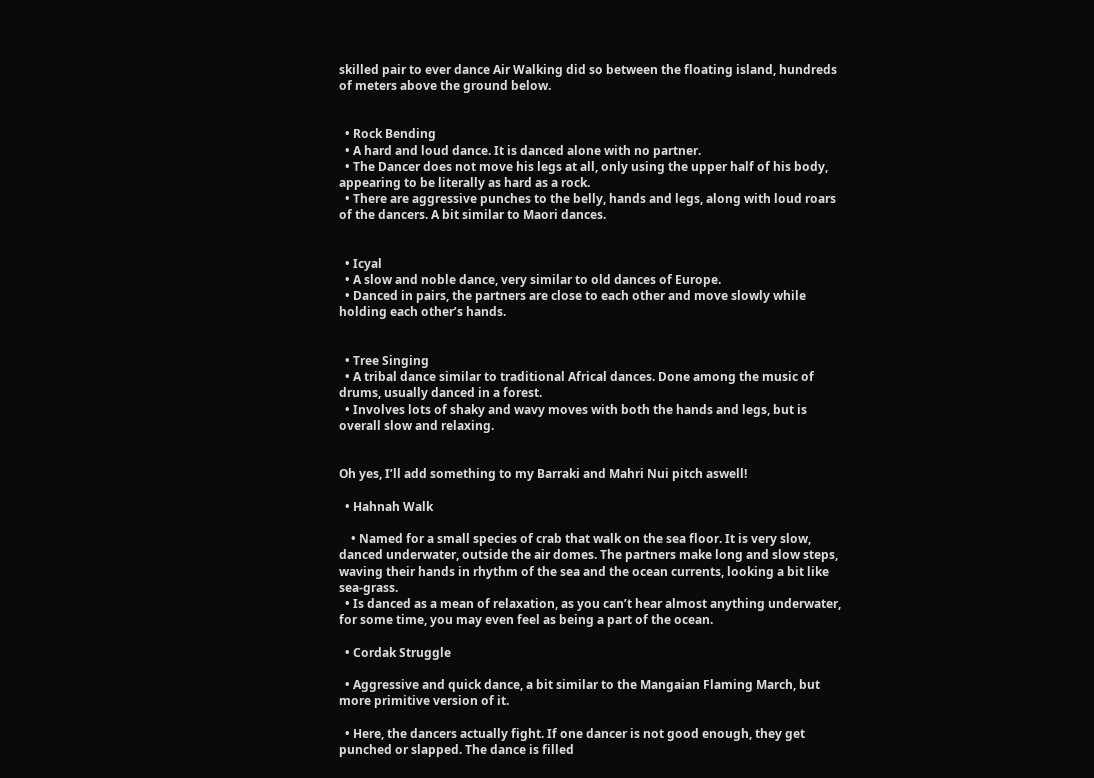skilled pair to ever dance Air Walking did so between the floating island, hundreds of meters above the ground below.


  • Rock Bending
  • A hard and loud dance. It is danced alone with no partner.
  • The Dancer does not move his legs at all, only using the upper half of his body, appearing to be literally as hard as a rock.
  • There are aggressive punches to the belly, hands and legs, along with loud roars of the dancers. A bit similar to Maori dances.


  • Icyal
  • A slow and noble dance, very similar to old dances of Europe.
  • Danced in pairs, the partners are close to each other and move slowly while holding each other’s hands.


  • Tree Singing
  • A tribal dance similar to traditional Africal dances. Done among the music of drums, usually danced in a forest.
  • Involves lots of shaky and wavy moves with both the hands and legs, but is overall slow and relaxing.


Oh yes, I’ll add something to my Barraki and Mahri Nui pitch aswell!

  • Hahnah Walk

    • Named for a small species of crab that walk on the sea floor. It is very slow, danced underwater, outside the air domes. The partners make long and slow steps, waving their hands in rhythm of the sea and the ocean currents, looking a bit like sea-grass.
  • Is danced as a mean of relaxation, as you can’t hear almost anything underwater, for some time, you may even feel as being a part of the ocean.

  • Cordak Struggle

  • Aggressive and quick dance, a bit similar to the Mangaian Flaming March, but more primitive version of it.

  • Here, the dancers actually fight. If one dancer is not good enough, they get punched or slapped. The dance is filled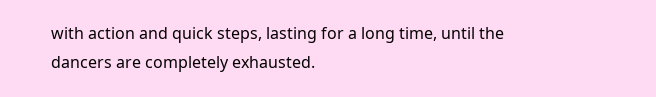with action and quick steps, lasting for a long time, until the dancers are completely exhausted.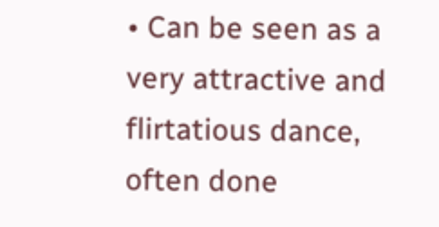• Can be seen as a very attractive and flirtatious dance, often done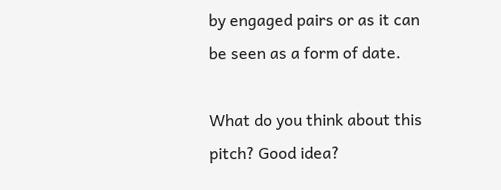by engaged pairs or as it can be seen as a form of date.

What do you think about this pitch? Good idea?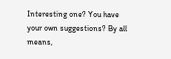Interesting one? You have your own suggestions? By all means,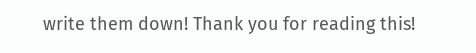write them down! Thank you for reading this!